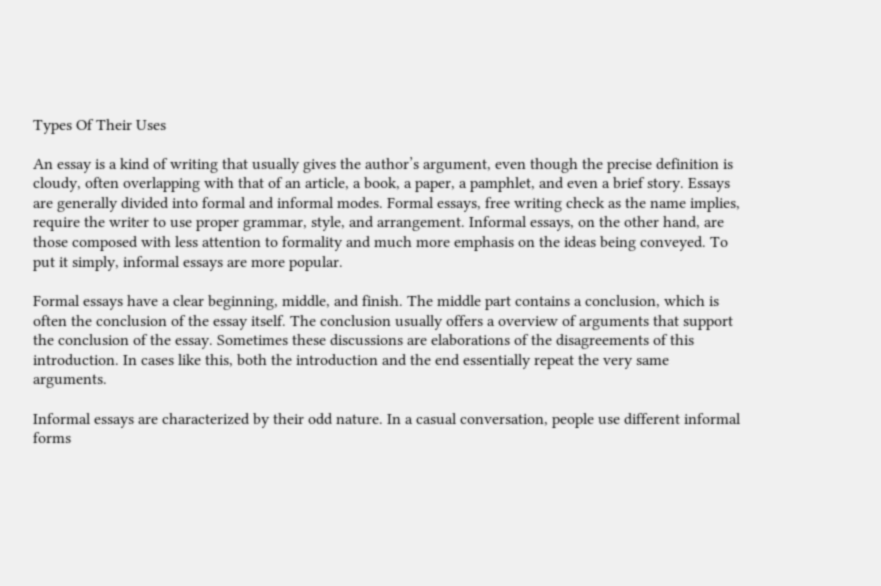Types Of Their Uses

An essay is a kind of writing that usually gives the author’s argument, even though the precise definition is cloudy, often overlapping with that of an article, a book, a paper, a pamphlet, and even a brief story. Essays are generally divided into formal and informal modes. Formal essays, free writing check as the name implies, require the writer to use proper grammar, style, and arrangement. Informal essays, on the other hand, are those composed with less attention to formality and much more emphasis on the ideas being conveyed. To put it simply, informal essays are more popular.

Formal essays have a clear beginning, middle, and finish. The middle part contains a conclusion, which is often the conclusion of the essay itself. The conclusion usually offers a overview of arguments that support the conclusion of the essay. Sometimes these discussions are elaborations of the disagreements of this introduction. In cases like this, both the introduction and the end essentially repeat the very same arguments.

Informal essays are characterized by their odd nature. In a casual conversation, people use different informal forms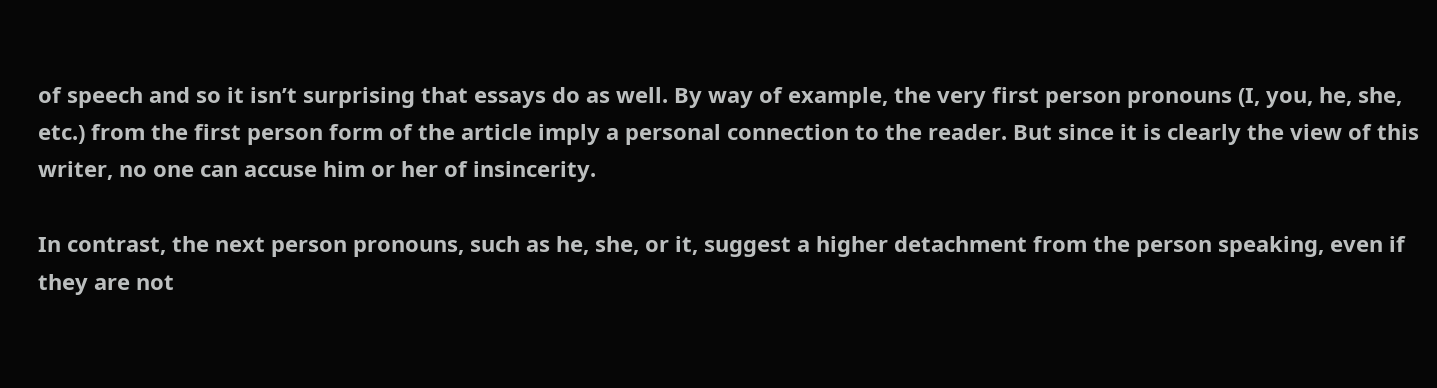of speech and so it isn’t surprising that essays do as well. By way of example, the very first person pronouns (I, you, he, she, etc.) from the first person form of the article imply a personal connection to the reader. But since it is clearly the view of this writer, no one can accuse him or her of insincerity.

In contrast, the next person pronouns, such as he, she, or it, suggest a higher detachment from the person speaking, even if they are not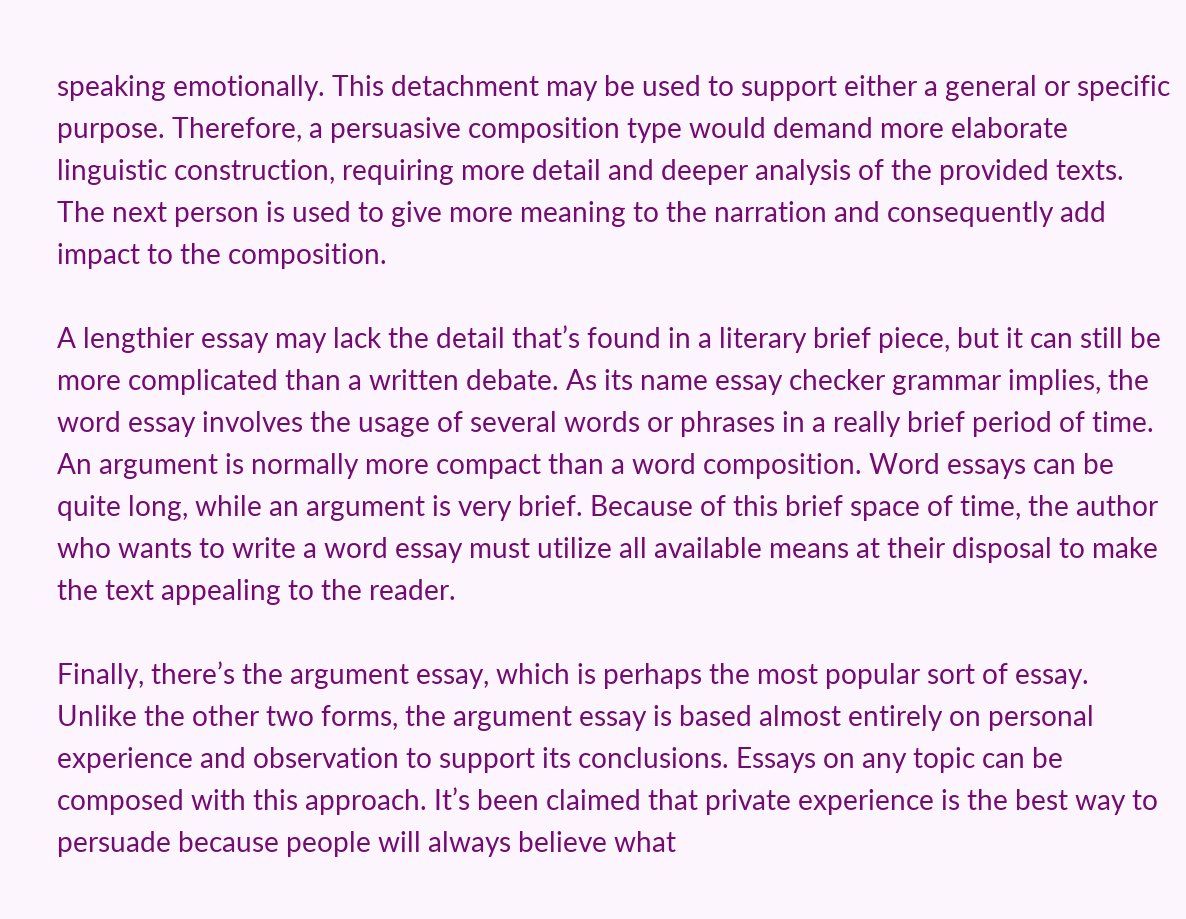speaking emotionally. This detachment may be used to support either a general or specific purpose. Therefore, a persuasive composition type would demand more elaborate linguistic construction, requiring more detail and deeper analysis of the provided texts. The next person is used to give more meaning to the narration and consequently add impact to the composition.

A lengthier essay may lack the detail that’s found in a literary brief piece, but it can still be more complicated than a written debate. As its name essay checker grammar implies, the word essay involves the usage of several words or phrases in a really brief period of time. An argument is normally more compact than a word composition. Word essays can be quite long, while an argument is very brief. Because of this brief space of time, the author who wants to write a word essay must utilize all available means at their disposal to make the text appealing to the reader.

Finally, there’s the argument essay, which is perhaps the most popular sort of essay. Unlike the other two forms, the argument essay is based almost entirely on personal experience and observation to support its conclusions. Essays on any topic can be composed with this approach. It’s been claimed that private experience is the best way to persuade because people will always believe what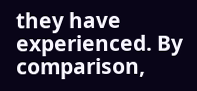they have experienced. By comparison,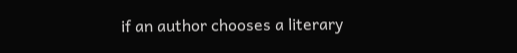if an author chooses a literary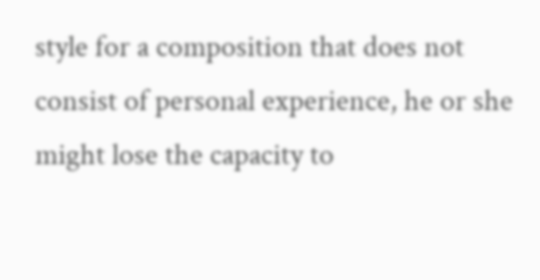style for a composition that does not consist of personal experience, he or she might lose the capacity to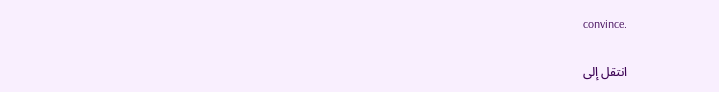convince.

انتقل إلى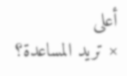أعلى
× تريد المساعدة؟